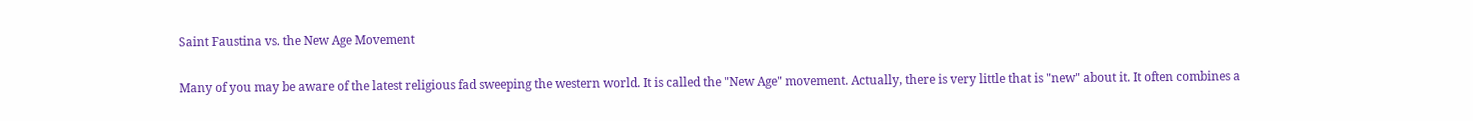Saint Faustina vs. the New Age Movement

Many of you may be aware of the latest religious fad sweeping the western world. It is called the "New Age" movement. Actually, there is very little that is "new" about it. It often combines a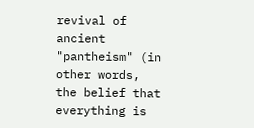revival of ancient "pantheism" (in other words, the belief that everything is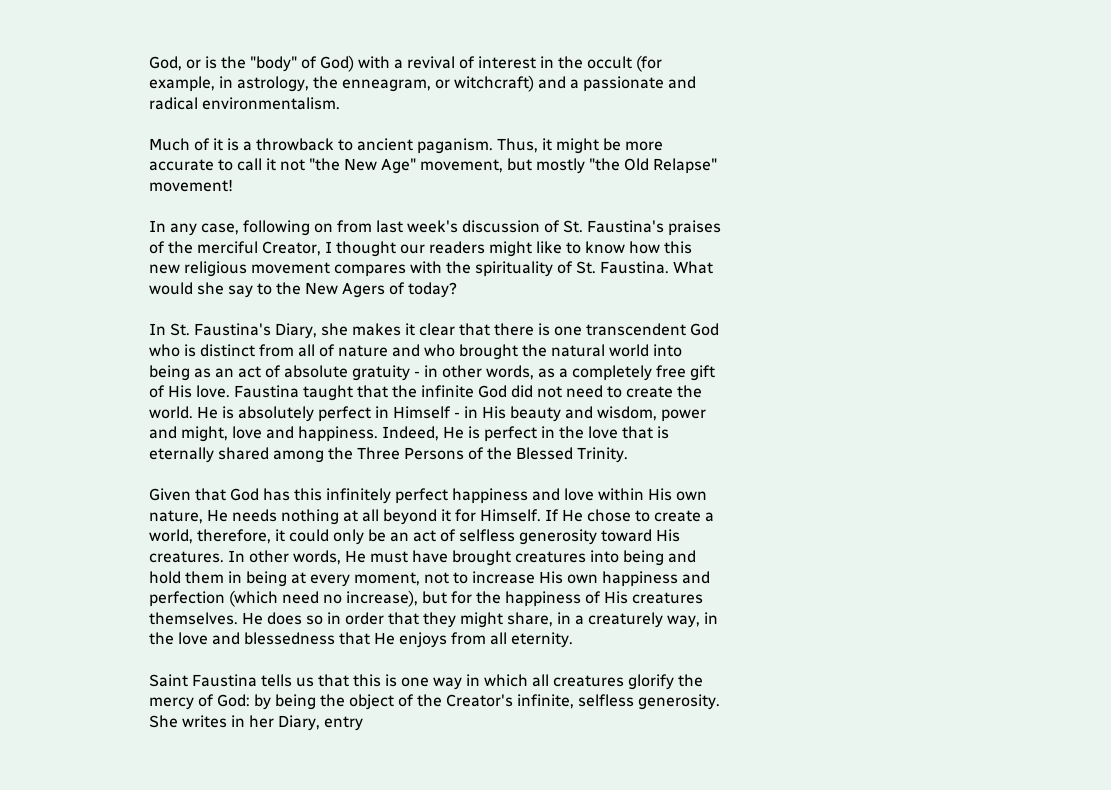God, or is the "body" of God) with a revival of interest in the occult (for example, in astrology, the enneagram, or witchcraft) and a passionate and radical environmentalism.

Much of it is a throwback to ancient paganism. Thus, it might be more accurate to call it not "the New Age" movement, but mostly "the Old Relapse" movement!

In any case, following on from last week's discussion of St. Faustina's praises of the merciful Creator, I thought our readers might like to know how this new religious movement compares with the spirituality of St. Faustina. What would she say to the New Agers of today?

In St. Faustina's Diary, she makes it clear that there is one transcendent God who is distinct from all of nature and who brought the natural world into being as an act of absolute gratuity - in other words, as a completely free gift of His love. Faustina taught that the infinite God did not need to create the world. He is absolutely perfect in Himself - in His beauty and wisdom, power and might, love and happiness. Indeed, He is perfect in the love that is eternally shared among the Three Persons of the Blessed Trinity.

Given that God has this infinitely perfect happiness and love within His own nature, He needs nothing at all beyond it for Himself. If He chose to create a world, therefore, it could only be an act of selfless generosity toward His creatures. In other words, He must have brought creatures into being and hold them in being at every moment, not to increase His own happiness and perfection (which need no increase), but for the happiness of His creatures themselves. He does so in order that they might share, in a creaturely way, in the love and blessedness that He enjoys from all eternity.

Saint Faustina tells us that this is one way in which all creatures glorify the mercy of God: by being the object of the Creator's infinite, selfless generosity. She writes in her Diary, entry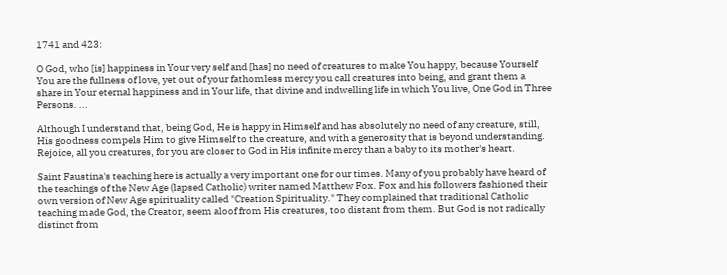1741 and 423:

O God, who [is] happiness in Your very self and [has] no need of creatures to make You happy, because Yourself You are the fullness of love, yet out of your fathomless mercy you call creatures into being, and grant them a share in Your eternal happiness and in Your life, that divine and indwelling life in which You live, One God in Three Persons. ...

Although I understand that, being God, He is happy in Himself and has absolutely no need of any creature, still, His goodness compels Him to give Himself to the creature, and with a generosity that is beyond understanding. Rejoice, all you creatures, for you are closer to God in His infinite mercy than a baby to its mother's heart.

Saint Faustina's teaching here is actually a very important one for our times. Many of you probably have heard of the teachings of the New Age (lapsed Catholic) writer named Matthew Fox. Fox and his followers fashioned their own version of New Age spirituality called "Creation Spirituality." They complained that traditional Catholic teaching made God, the Creator, seem aloof from His creatures, too distant from them. But God is not radically distinct from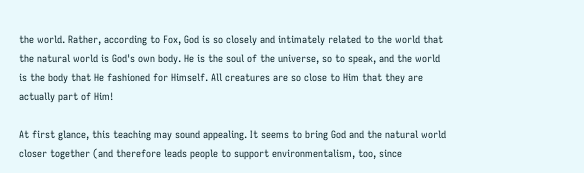the world. Rather, according to Fox, God is so closely and intimately related to the world that the natural world is God's own body. He is the soul of the universe, so to speak, and the world is the body that He fashioned for Himself. All creatures are so close to Him that they are actually part of Him!

At first glance, this teaching may sound appealing. It seems to bring God and the natural world closer together (and therefore leads people to support environmentalism, too, since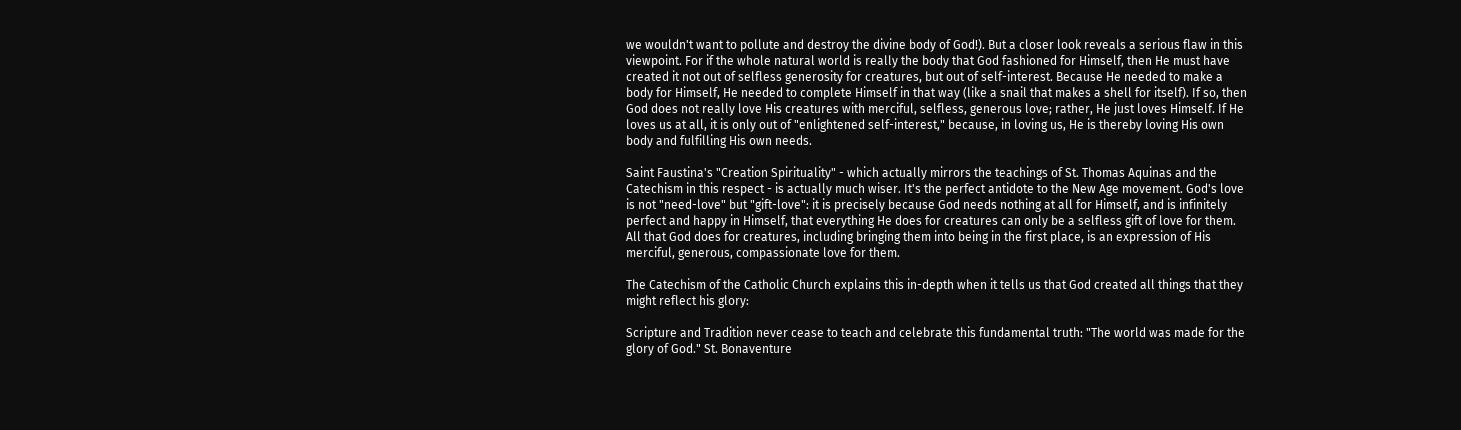we wouldn't want to pollute and destroy the divine body of God!). But a closer look reveals a serious flaw in this viewpoint. For if the whole natural world is really the body that God fashioned for Himself, then He must have created it not out of selfless generosity for creatures, but out of self-interest. Because He needed to make a body for Himself, He needed to complete Himself in that way (like a snail that makes a shell for itself). If so, then God does not really love His creatures with merciful, selfless, generous love; rather, He just loves Himself. If He loves us at all, it is only out of "enlightened self-interest," because, in loving us, He is thereby loving His own body and fulfilling His own needs.

Saint Faustina's "Creation Spirituality" - which actually mirrors the teachings of St. Thomas Aquinas and the Catechism in this respect - is actually much wiser. It's the perfect antidote to the New Age movement. God's love is not "need-love" but "gift-love": it is precisely because God needs nothing at all for Himself, and is infinitely perfect and happy in Himself, that everything He does for creatures can only be a selfless gift of love for them. All that God does for creatures, including bringing them into being in the first place, is an expression of His merciful, generous, compassionate love for them.

The Catechism of the Catholic Church explains this in-depth when it tells us that God created all things that they might reflect his glory:

Scripture and Tradition never cease to teach and celebrate this fundamental truth: "The world was made for the glory of God." St. Bonaventure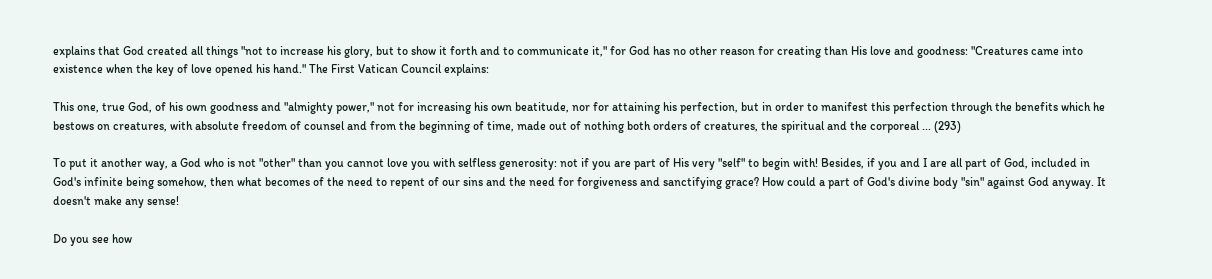explains that God created all things "not to increase his glory, but to show it forth and to communicate it," for God has no other reason for creating than His love and goodness: "Creatures came into existence when the key of love opened his hand." The First Vatican Council explains:

This one, true God, of his own goodness and "almighty power," not for increasing his own beatitude, nor for attaining his perfection, but in order to manifest this perfection through the benefits which he bestows on creatures, with absolute freedom of counsel and from the beginning of time, made out of nothing both orders of creatures, the spiritual and the corporeal ... (293)

To put it another way, a God who is not "other" than you cannot love you with selfless generosity: not if you are part of His very "self" to begin with! Besides, if you and I are all part of God, included in God's infinite being somehow, then what becomes of the need to repent of our sins and the need for forgiveness and sanctifying grace? How could a part of God's divine body "sin" against God anyway. It doesn't make any sense!

Do you see how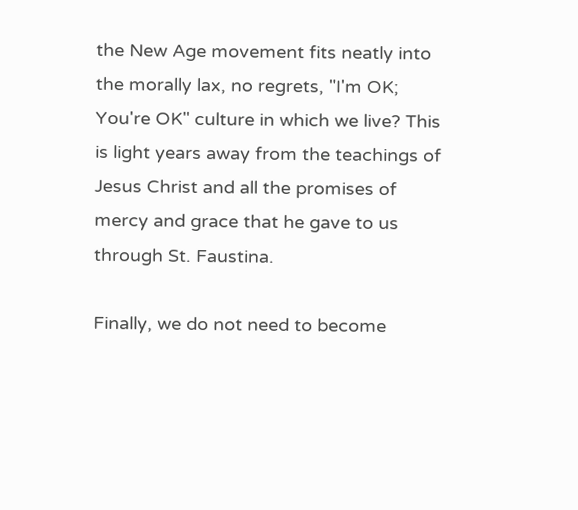the New Age movement fits neatly into the morally lax, no regrets, "I'm OK; You're OK" culture in which we live? This is light years away from the teachings of Jesus Christ and all the promises of mercy and grace that he gave to us through St. Faustina.

Finally, we do not need to become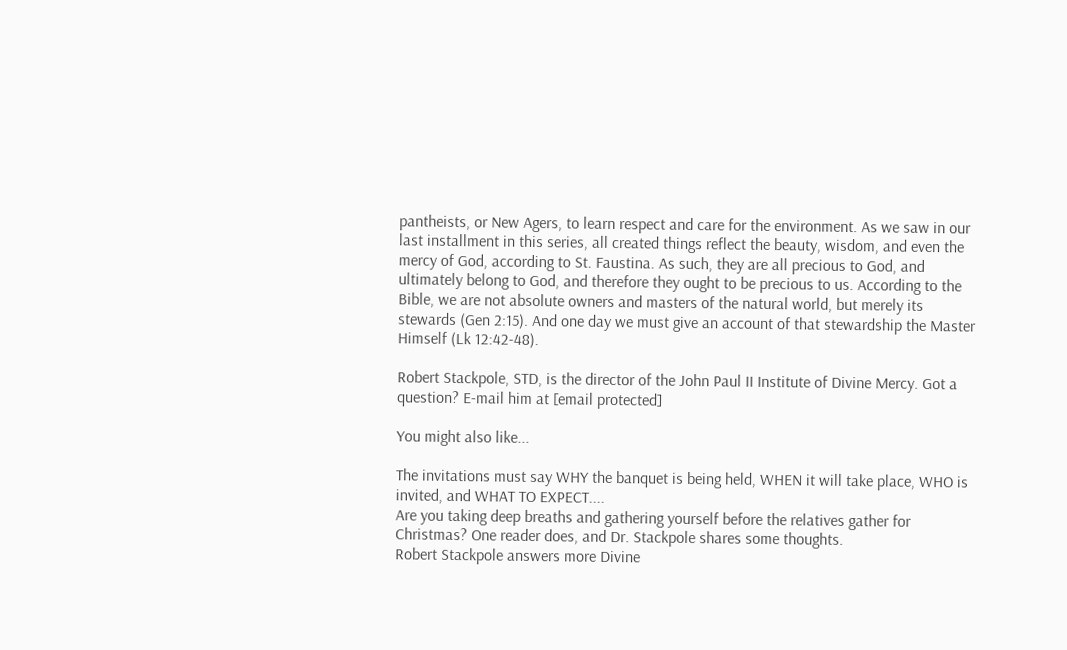pantheists, or New Agers, to learn respect and care for the environment. As we saw in our last installment in this series, all created things reflect the beauty, wisdom, and even the mercy of God, according to St. Faustina. As such, they are all precious to God, and ultimately belong to God, and therefore they ought to be precious to us. According to the Bible, we are not absolute owners and masters of the natural world, but merely its stewards (Gen 2:15). And one day we must give an account of that stewardship the Master Himself (Lk 12:42-48).

Robert Stackpole, STD, is the director of the John Paul II Institute of Divine Mercy. Got a question? E-mail him at [email protected]

You might also like...

The invitations must say WHY the banquet is being held, WHEN it will take place, WHO is invited, and WHAT TO EXPECT....
Are you taking deep breaths and gathering yourself before the relatives gather for Christmas? One reader does, and Dr. Stackpole shares some thoughts.
Robert Stackpole answers more Divine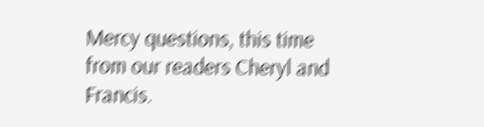Mercy questions, this time from our readers Cheryl and Francis.